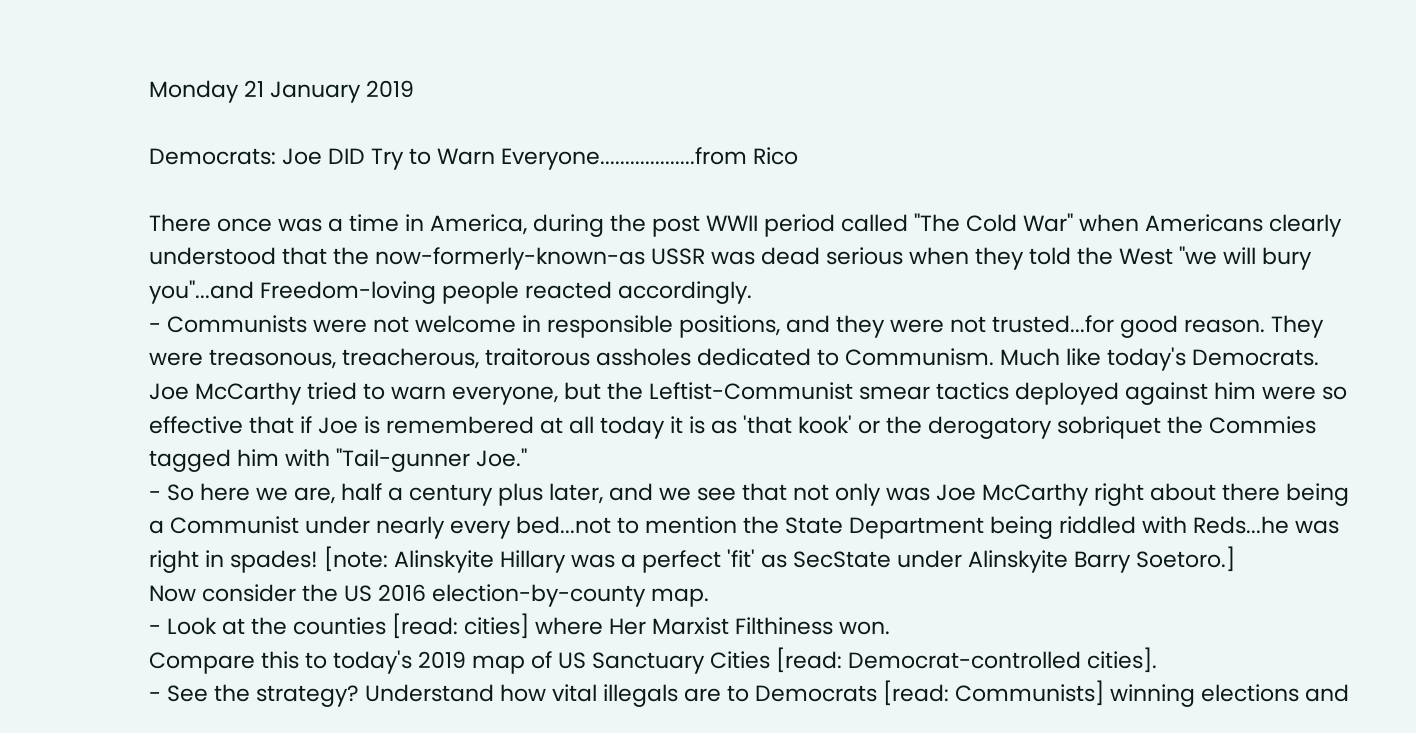Monday 21 January 2019

Democrats: Joe DID Try to Warn Everyone...................from Rico

There once was a time in America, during the post WWII period called "The Cold War" when Americans clearly understood that the now-formerly-known-as USSR was dead serious when they told the West "we will bury you"...and Freedom-loving people reacted accordingly.
- Communists were not welcome in responsible positions, and they were not trusted...for good reason. They were treasonous, treacherous, traitorous assholes dedicated to Communism. Much like today's Democrats.
Joe McCarthy tried to warn everyone, but the Leftist-Communist smear tactics deployed against him were so effective that if Joe is remembered at all today it is as 'that kook' or the derogatory sobriquet the Commies tagged him with "Tail-gunner Joe."
- So here we are, half a century plus later, and we see that not only was Joe McCarthy right about there being a Communist under nearly every bed...not to mention the State Department being riddled with Reds...he was right in spades! [note: Alinskyite Hillary was a perfect 'fit' as SecState under Alinskyite Barry Soetoro.]
Now consider the US 2016 election-by-county map.
- Look at the counties [read: cities] where Her Marxist Filthiness won.
Compare this to today's 2019 map of US Sanctuary Cities [read: Democrat-controlled cities].
- See the strategy? Understand how vital illegals are to Democrats [read: Communists] winning elections and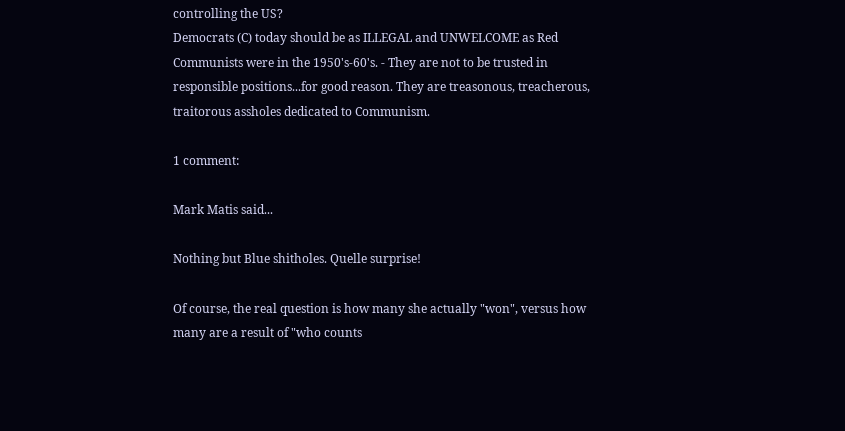controlling the US?
Democrats (C) today should be as ILLEGAL and UNWELCOME as Red Communists were in the 1950's-60's. - They are not to be trusted in responsible positions...for good reason. They are treasonous, treacherous, traitorous assholes dedicated to Communism.

1 comment:

Mark Matis said...

Nothing but Blue shitholes. Quelle surprise!

Of course, the real question is how many she actually "won", versus how many are a result of "who counts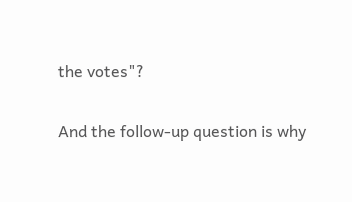the votes"?

And the follow-up question is why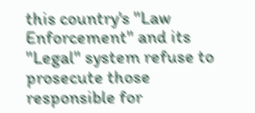this country's "Law Enforcement" and its "Legal" system refuse to prosecute those responsible for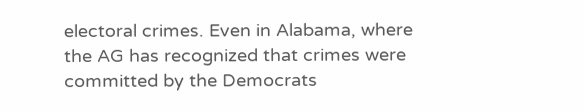electoral crimes. Even in Alabama, where the AG has recognized that crimes were committed by the Democrats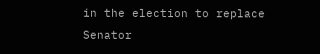in the election to replace Senator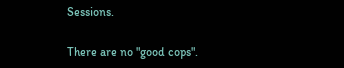Sessions.

There are no "good cops".